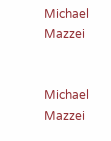Michael Mazzei


Michael Mazzei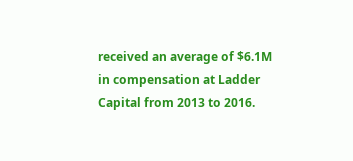received an average of $6.1M in compensation at Ladder Capital from 2013 to 2016.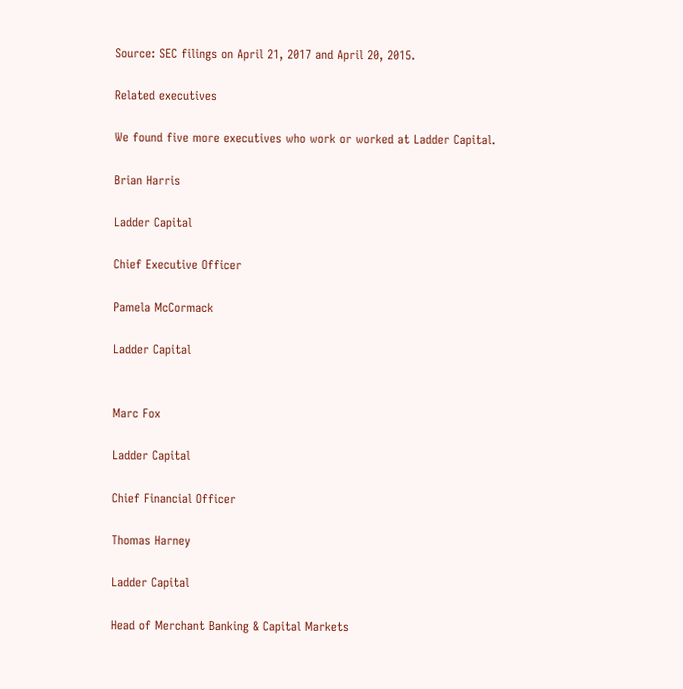Source: SEC filings on April 21, 2017 and April 20, 2015.

Related executives

We found five more executives who work or worked at Ladder Capital.

Brian Harris

Ladder Capital

Chief Executive Officer

Pamela McCormack

Ladder Capital


Marc Fox

Ladder Capital

Chief Financial Officer

Thomas Harney

Ladder Capital

Head of Merchant Banking & Capital Markets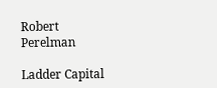Robert Perelman

Ladder Capital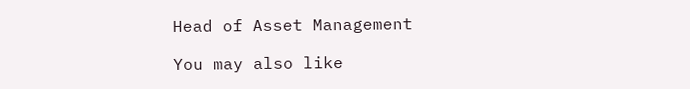Head of Asset Management

You may also like